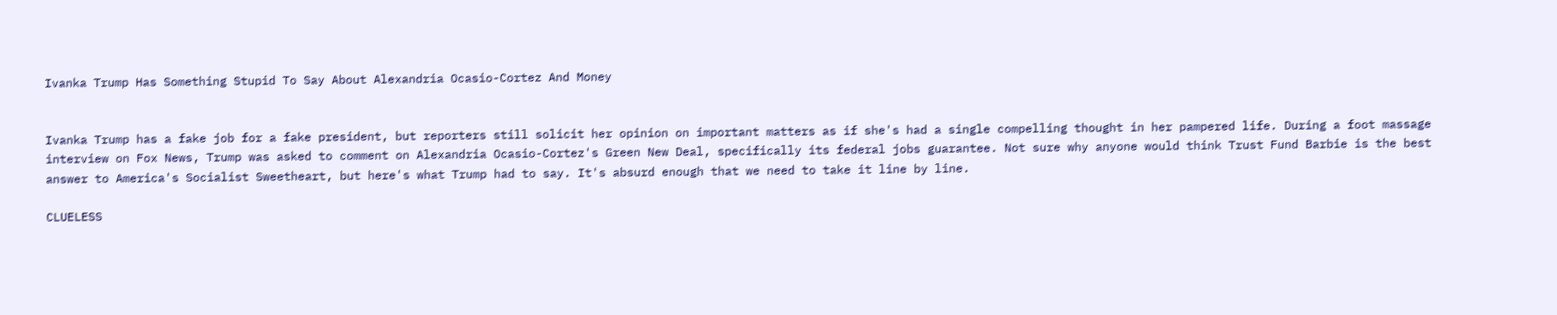Ivanka Trump Has Something Stupid To Say About Alexandria Ocasio-Cortez And Money


Ivanka Trump has a fake job for a fake president, but reporters still solicit her opinion on important matters as if she's had a single compelling thought in her pampered life. During a foot massage interview on Fox News, Trump was asked to comment on Alexandria Ocasio-Cortez's Green New Deal, specifically its federal jobs guarantee. Not sure why anyone would think Trust Fund Barbie is the best answer to America's Socialist Sweetheart, but here's what Trump had to say. It's absurd enough that we need to take it line by line.

CLUELESS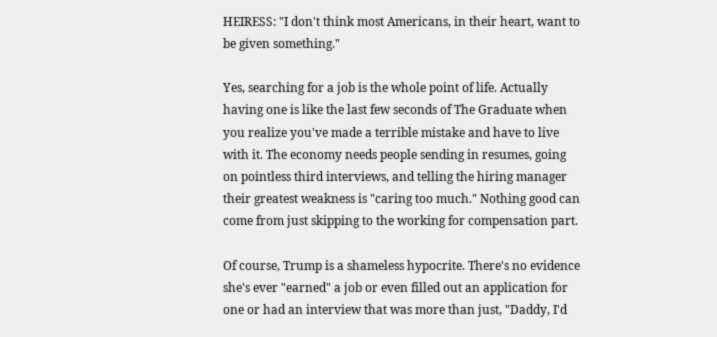HEIRESS: "I don't think most Americans, in their heart, want to be given something."

Yes, searching for a job is the whole point of life. Actually having one is like the last few seconds of The Graduate when you realize you've made a terrible mistake and have to live with it. The economy needs people sending in resumes, going on pointless third interviews, and telling the hiring manager their greatest weakness is "caring too much." Nothing good can come from just skipping to the working for compensation part.

Of course, Trump is a shameless hypocrite. There's no evidence she's ever "earned" a job or even filled out an application for one or had an interview that was more than just, "Daddy, I'd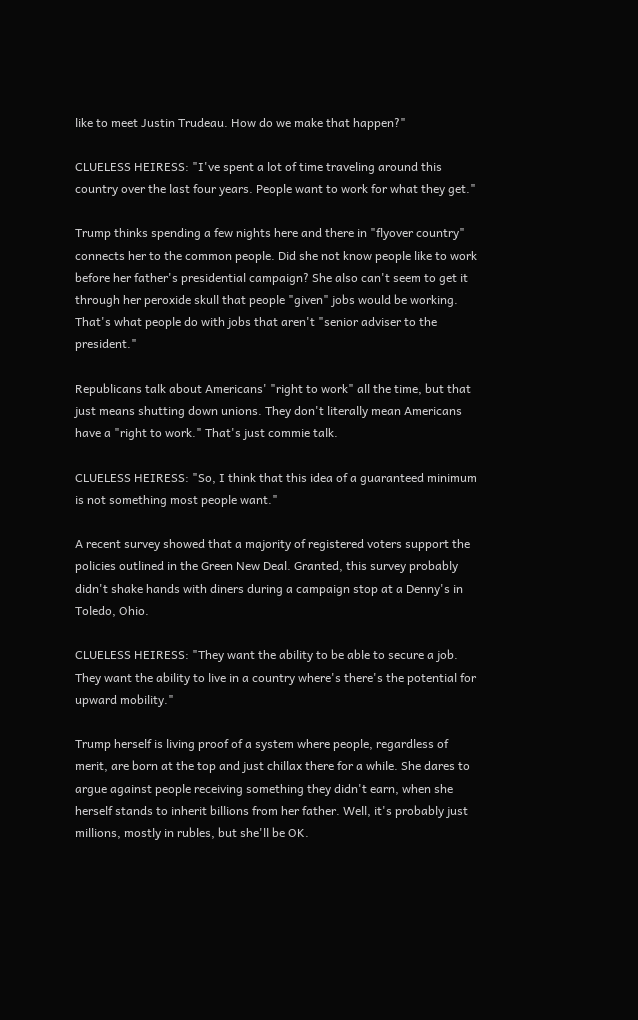like to meet Justin Trudeau. How do we make that happen?"

CLUELESS HEIRESS: "I've spent a lot of time traveling around this country over the last four years. People want to work for what they get."

Trump thinks spending a few nights here and there in "flyover country" connects her to the common people. Did she not know people like to work before her father's presidential campaign? She also can't seem to get it through her peroxide skull that people "given" jobs would be working. That's what people do with jobs that aren't "senior adviser to the president."

Republicans talk about Americans' "right to work" all the time, but that just means shutting down unions. They don't literally mean Americans have a "right to work." That's just commie talk.

CLUELESS HEIRESS: "So, I think that this idea of a guaranteed minimum is not something most people want."

A recent survey showed that a majority of registered voters support the policies outlined in the Green New Deal. Granted, this survey probably didn't shake hands with diners during a campaign stop at a Denny's in Toledo, Ohio.

CLUELESS HEIRESS: "They want the ability to be able to secure a job. They want the ability to live in a country where's there's the potential for upward mobility."

Trump herself is living proof of a system where people, regardless of merit, are born at the top and just chillax there for a while. She dares to argue against people receiving something they didn't earn, when she herself stands to inherit billions from her father. Well, it's probably just millions, mostly in rubles, but she'll be OK.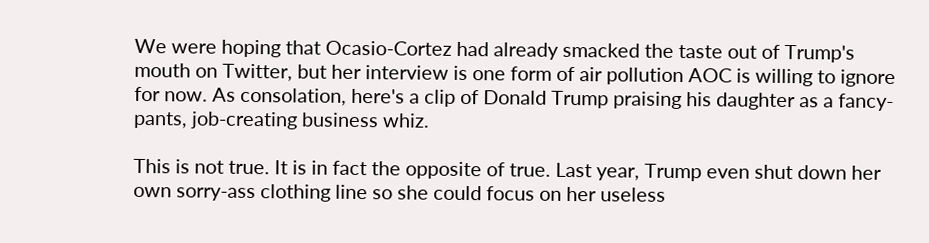We were hoping that Ocasio-Cortez had already smacked the taste out of Trump's mouth on Twitter, but her interview is one form of air pollution AOC is willing to ignore for now. As consolation, here's a clip of Donald Trump praising his daughter as a fancy-pants, job-creating business whiz.

This is not true. It is in fact the opposite of true. Last year, Trump even shut down her own sorry-ass clothing line so she could focus on her useless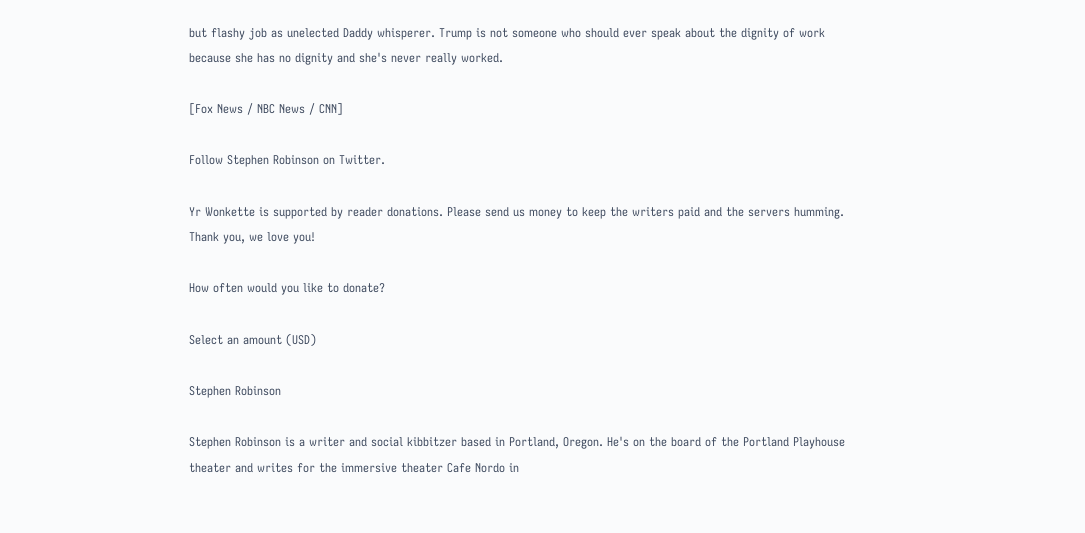but flashy job as unelected Daddy whisperer. Trump is not someone who should ever speak about the dignity of work because she has no dignity and she's never really worked.

[Fox News / NBC News / CNN]

Follow Stephen Robinson on Twitter.

Yr Wonkette is supported by reader donations. Please send us money to keep the writers paid and the servers humming. Thank you, we love you!

How often would you like to donate?

Select an amount (USD)

Stephen Robinson

Stephen Robinson is a writer and social kibbitzer based in Portland, Oregon. He's on the board of the Portland Playhouse theater and writes for the immersive theater Cafe Nordo in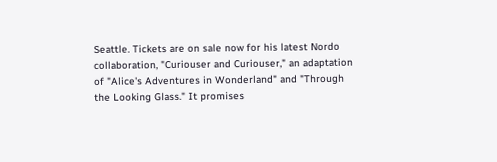Seattle. Tickets are on sale now for his latest Nordo collaboration, "Curiouser and Curiouser," an adaptation of "Alice's Adventures in Wonderland" and "Through the Looking Glass." It promises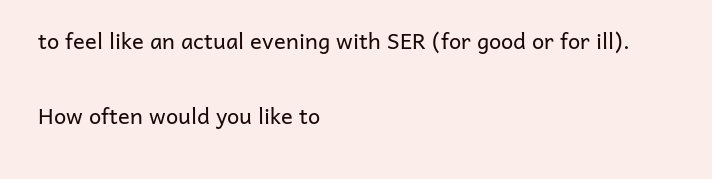to feel like an actual evening with SER (for good or for ill).


How often would you like to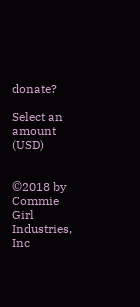donate?

Select an amount (USD)


©2018 by Commie Girl Industries, Inc